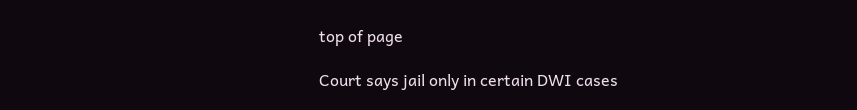top of page

Court says jail only in certain DWI cases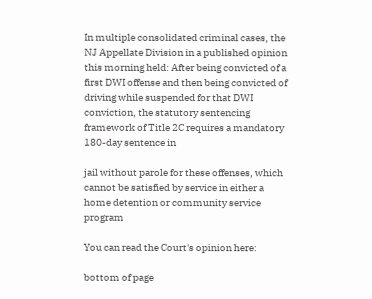In multiple consolidated criminal cases, the NJ Appellate Division in a published opinion this morning held: After being convicted of a first DWI offense and then being convicted of driving while suspended for that DWI conviction, the statutory sentencing framework of Title 2C requires a mandatory 180-day sentence in

jail without parole for these offenses, which cannot be satisfied by service in either a home detention or community service program

You can read the Court's opinion here:

bottom of page